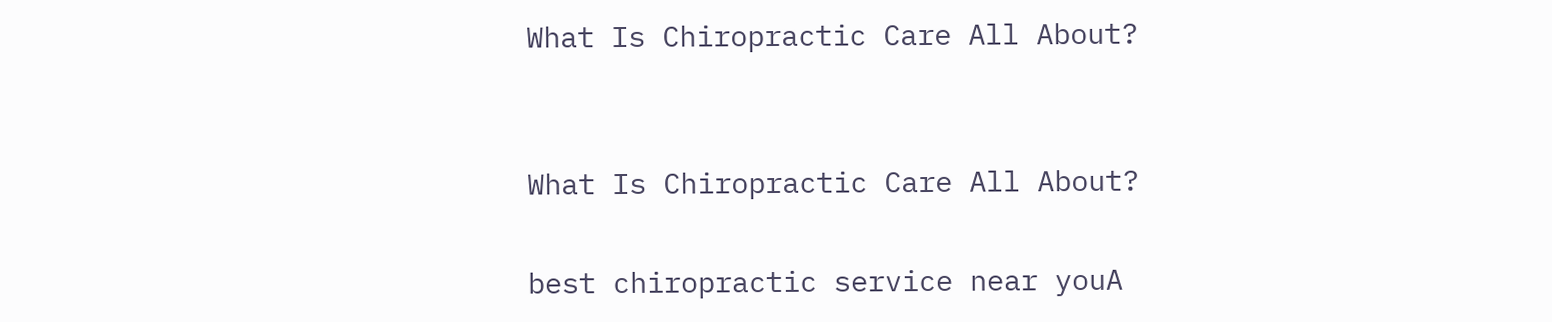What Is Chiropractic Care All About?


What Is Chiropractic Care All About?

best chiropractic service near youA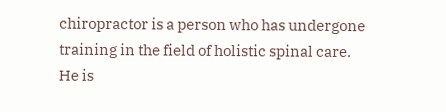chiropractor is a person who has undergone training in the field of holistic spinal care. He is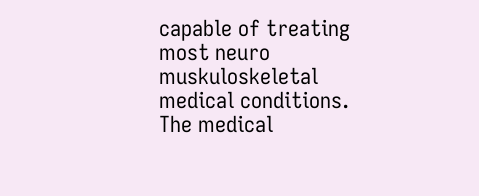capable of treating most neuro muskuloskeletal medical conditions. The medical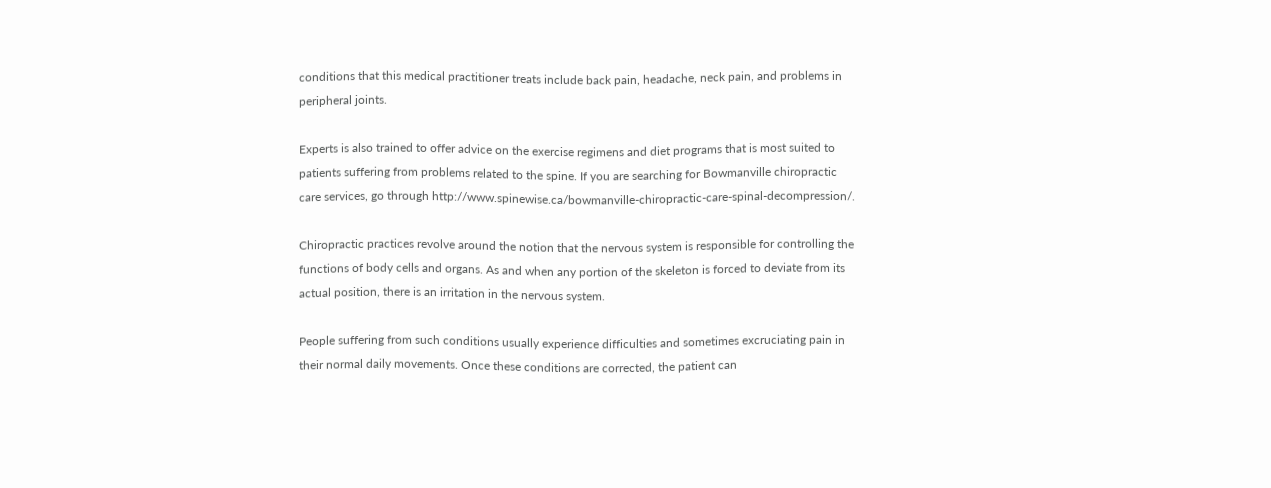conditions that this medical practitioner treats include back pain, headache, neck pain, and problems in peripheral joints.

Experts is also trained to offer advice on the exercise regimens and diet programs that is most suited to patients suffering from problems related to the spine. If you are searching for Bowmanville chiropractic care services, go through http://www.spinewise.ca/bowmanville-chiropractic-care-spinal-decompression/.

Chiropractic practices revolve around the notion that the nervous system is responsible for controlling the functions of body cells and organs. As and when any portion of the skeleton is forced to deviate from its actual position, there is an irritation in the nervous system.

People suffering from such conditions usually experience difficulties and sometimes excruciating pain in their normal daily movements. Once these conditions are corrected, the patient can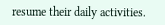resume their daily activities.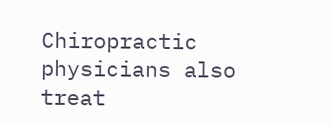Chiropractic physicians also treat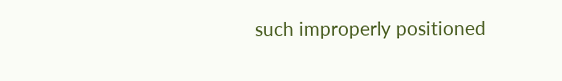such improperly positioned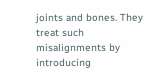joints and bones. They treat such misalignments by introducing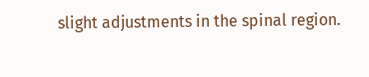slight adjustments in the spinal region.